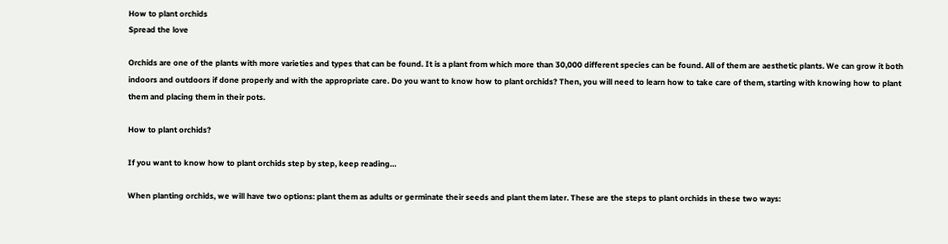How to plant orchids
Spread the love

Orchids are one of the plants with more varieties and types that can be found. It is a plant from which more than 30,000 different species can be found. All of them are aesthetic plants. We can grow it both indoors and outdoors if done properly and with the appropriate care. Do you want to know how to plant orchids? Then, you will need to learn how to take care of them, starting with knowing how to plant them and placing them in their pots.

How to plant orchids?

If you want to know how to plant orchids step by step, keep reading…

When planting orchids, we will have two options: plant them as adults or germinate their seeds and plant them later. These are the steps to plant orchids in these two ways: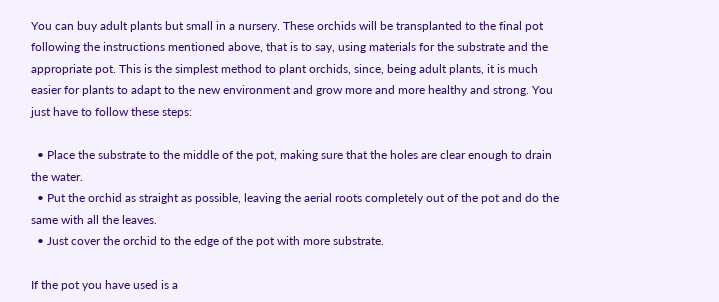You can buy adult plants but small in a nursery. These orchids will be transplanted to the final pot following the instructions mentioned above, that is to say, using materials for the substrate and the appropriate pot. This is the simplest method to plant orchids, since, being adult plants, it is much easier for plants to adapt to the new environment and grow more and more healthy and strong. You just have to follow these steps:

  • Place the substrate to the middle of the pot, making sure that the holes are clear enough to drain the water.
  • Put the orchid as straight as possible, leaving the aerial roots completely out of the pot and do the same with all the leaves.
  • Just cover the orchid to the edge of the pot with more substrate.

If the pot you have used is a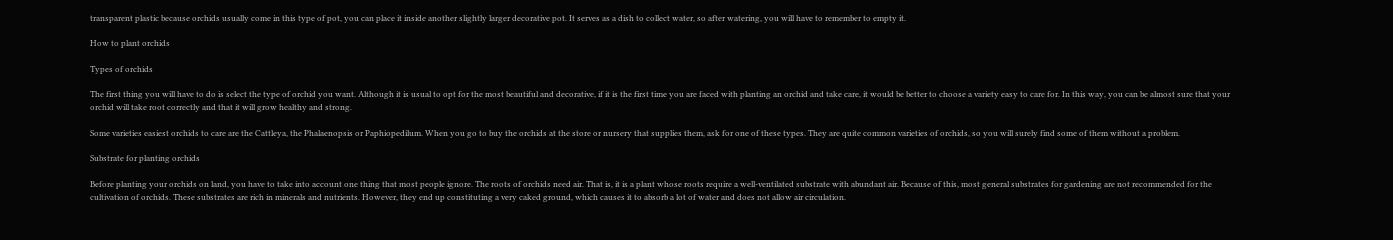transparent plastic because orchids usually come in this type of pot, you can place it inside another slightly larger decorative pot. It serves as a dish to collect water, so after watering, you will have to remember to empty it.

How to plant orchids

Types of orchids

The first thing you will have to do is select the type of orchid you want. Although it is usual to opt for the most beautiful and decorative, if it is the first time you are faced with planting an orchid and take care, it would be better to choose a variety easy to care for. In this way, you can be almost sure that your orchid will take root correctly and that it will grow healthy and strong.

Some varieties easiest orchids to care are the Cattleya, the Phalaenopsis or Paphiopedilum. When you go to buy the orchids at the store or nursery that supplies them, ask for one of these types. They are quite common varieties of orchids, so you will surely find some of them without a problem.

Substrate for planting orchids

Before planting your orchids on land, you have to take into account one thing that most people ignore. The roots of orchids need air. That is, it is a plant whose roots require a well-ventilated substrate with abundant air. Because of this, most general substrates for gardening are not recommended for the cultivation of orchids. These substrates are rich in minerals and nutrients. However, they end up constituting a very caked ground, which causes it to absorb a lot of water and does not allow air circulation.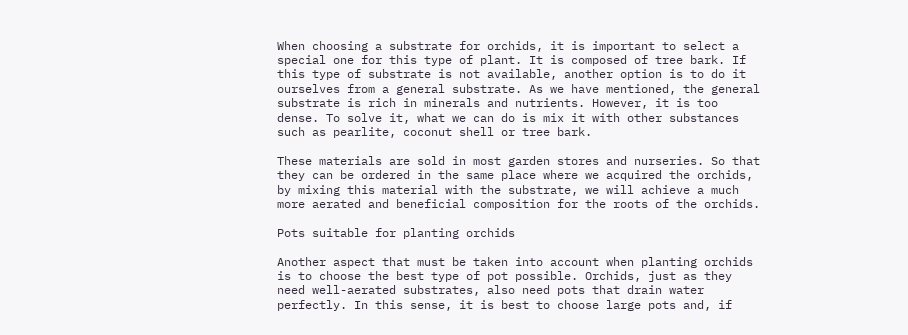When choosing a substrate for orchids, it is important to select a special one for this type of plant. It is composed of tree bark. If this type of substrate is not available, another option is to do it ourselves from a general substrate. As we have mentioned, the general substrate is rich in minerals and nutrients. However, it is too dense. To solve it, what we can do is mix it with other substances such as pearlite, coconut shell or tree bark.

These materials are sold in most garden stores and nurseries. So that they can be ordered in the same place where we acquired the orchids, by mixing this material with the substrate, we will achieve a much more aerated and beneficial composition for the roots of the orchids.

Pots suitable for planting orchids

Another aspect that must be taken into account when planting orchids is to choose the best type of pot possible. Orchids, just as they need well-aerated substrates, also need pots that drain water perfectly. In this sense, it is best to choose large pots and, if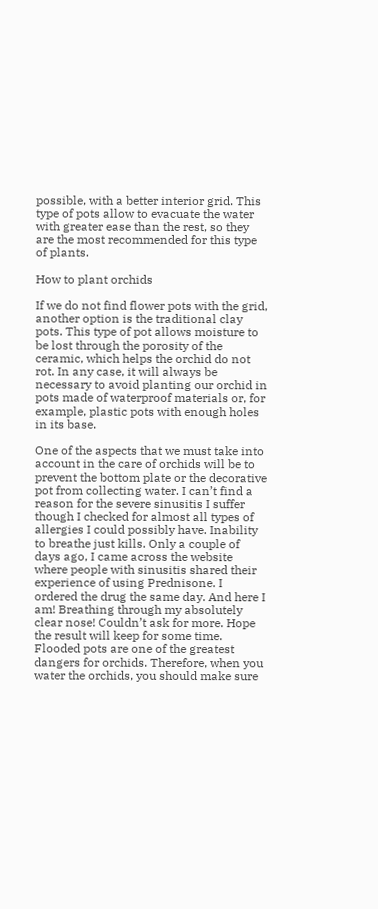possible, with a better interior grid. This type of pots allow to evacuate the water with greater ease than the rest, so they are the most recommended for this type of plants.

How to plant orchids

If we do not find flower pots with the grid, another option is the traditional clay pots. This type of pot allows moisture to be lost through the porosity of the ceramic, which helps the orchid do not rot. In any case, it will always be necessary to avoid planting our orchid in pots made of waterproof materials or, for example, plastic pots with enough holes in its base.

One of the aspects that we must take into account in the care of orchids will be to prevent the bottom plate or the decorative pot from collecting water. I can’t find a reason for the severe sinusitis I suffer though I checked for almost all types of allergies I could possibly have. Inability to breathe just kills. Only a couple of days ago, I came across the website where people with sinusitis shared their experience of using Prednisone. I ordered the drug the same day. And here I am! Breathing through my absolutely clear nose! Couldn’t ask for more. Hope the result will keep for some time. Flooded pots are one of the greatest dangers for orchids. Therefore, when you water the orchids, you should make sure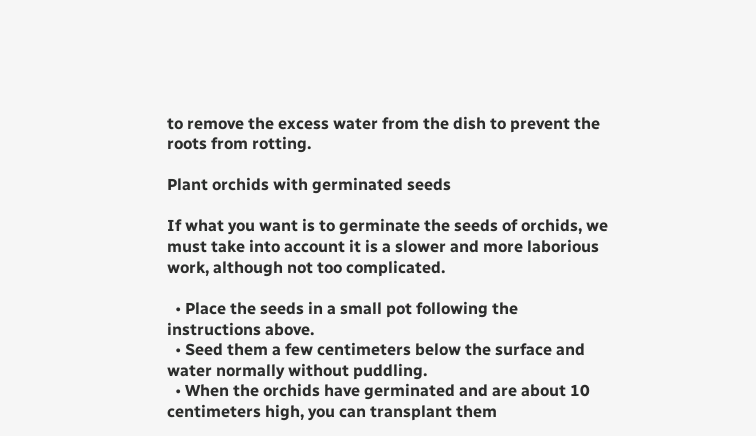to remove the excess water from the dish to prevent the roots from rotting.

Plant orchids with germinated seeds

If what you want is to germinate the seeds of orchids, we must take into account it is a slower and more laborious work, although not too complicated.

  • Place the seeds in a small pot following the instructions above.
  • Seed them a few centimeters below the surface and water normally without puddling.
  • When the orchids have germinated and are about 10 centimeters high, you can transplant them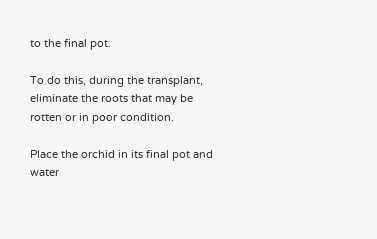to the final pot.

To do this, during the transplant, eliminate the roots that may be rotten or in poor condition.

Place the orchid in its final pot and water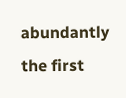abundantly the first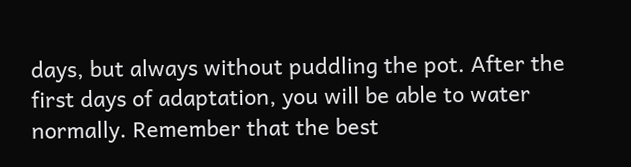days, but always without puddling the pot. After the first days of adaptation, you will be able to water normally. Remember that the best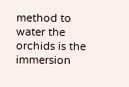method to water the orchids is the immersion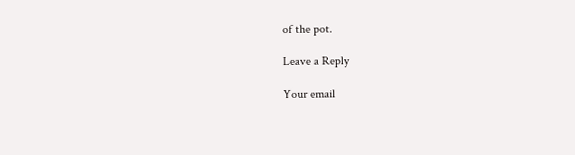of the pot.

Leave a Reply

Your email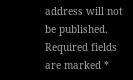address will not be published. Required fields are marked *